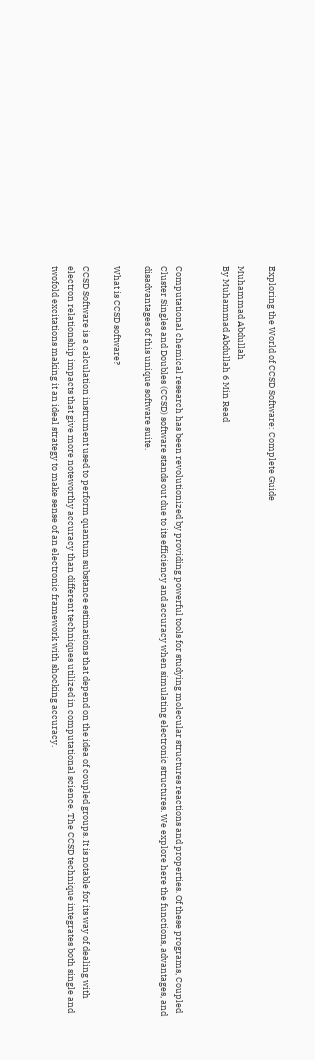Exploring the World of CCSD Software: Complete Guide

Muhammad Abdullah
By Muhammad Abdullah 6 Min Read


Computational chemical research has been revolutionized by providing powerful tools for studying molecular structures reactions and properties. Of these programs, Coupled Cluster Singles and Doubles (CCSD) software stands out due to its efficiency and accuracy when simulating electronic structures. We explore here the functions, advantages, and disadvantages of this unique software suite.

What is CCSD software?

CCSD Software is a calculation instrument used to perform quantum substance estimations that depend on the idea of coupled groups. It is notable for its way of dealing with electron relationship impacts that give more noteworthy accuracy than different techniques utilized in computational science. The CCSD technique integrates both single and twofold excitations making it an ideal strategy to make sense of an electronic framework with shocking accuracy.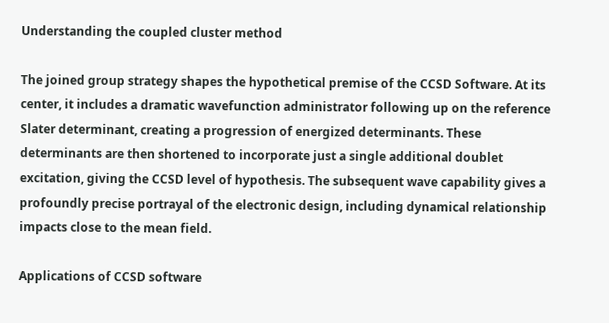Understanding the coupled cluster method

The joined group strategy shapes the hypothetical premise of the CCSD Software. At its center, it includes a dramatic wavefunction administrator following up on the reference Slater determinant, creating a progression of energized determinants. These determinants are then shortened to incorporate just a single additional doublet excitation, giving the CCSD level of hypothesis. The subsequent wave capability gives a profoundly precise portrayal of the electronic design, including dynamical relationship impacts close to the mean field.

Applications of CCSD software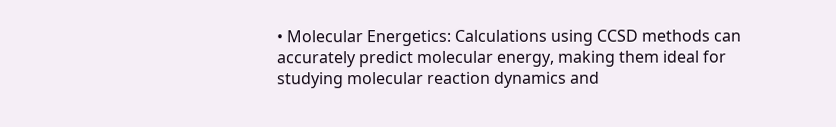• Molecular Energetics: Calculations using CCSD methods can accurately predict molecular energy, making them ideal for studying molecular reaction dynamics and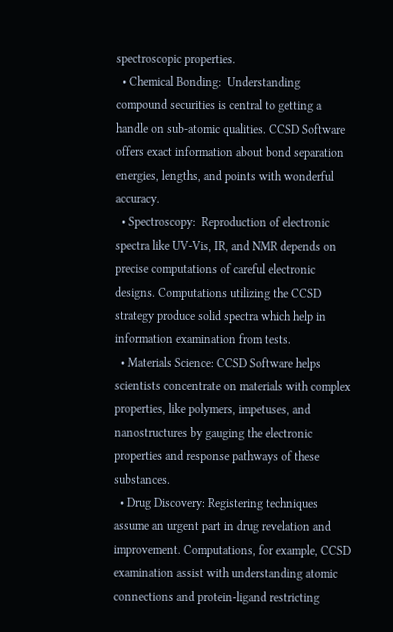spectroscopic properties.
  • Chemical Bonding:  Understanding compound securities is central to getting a handle on sub-atomic qualities. CCSD Software offers exact information about bond separation energies, lengths, and points with wonderful accuracy.
  • Spectroscopy:  Reproduction of electronic spectra like UV-Vis, IR, and NMR depends on precise computations of careful electronic designs. Computations utilizing the CCSD strategy produce solid spectra which help in information examination from tests.
  • Materials Science: CCSD Software helps scientists concentrate on materials with complex properties, like polymers, impetuses, and nanostructures by gauging the electronic properties and response pathways of these substances.
  • Drug Discovery: Registering techniques assume an urgent part in drug revelation and improvement. Computations, for example, CCSD examination assist with understanding atomic connections and protein-ligand restricting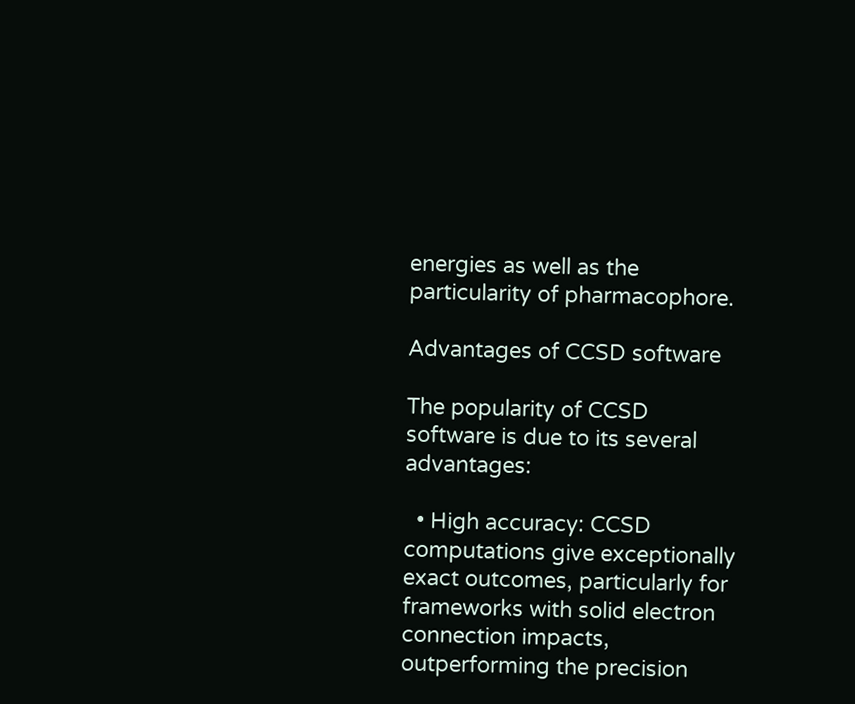energies as well as the particularity of pharmacophore.

Advantages of CCSD software

The popularity of CCSD software is due to its several advantages:

  • High accuracy: CCSD computations give exceptionally exact outcomes, particularly for frameworks with solid electron connection impacts, outperforming the precision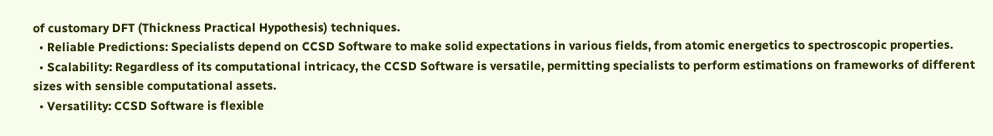of customary DFT (Thickness Practical Hypothesis) techniques.
  • Reliable Predictions: Specialists depend on CCSD Software to make solid expectations in various fields, from atomic energetics to spectroscopic properties.
  • Scalability: Regardless of its computational intricacy, the CCSD Software is versatile, permitting specialists to perform estimations on frameworks of different sizes with sensible computational assets.
  • Versatility: CCSD Software is flexible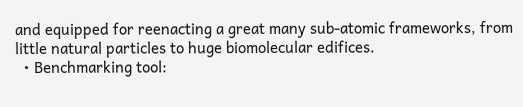and equipped for reenacting a great many sub-atomic frameworks, from little natural particles to huge biomolecular edifices.
  • Benchmarking tool: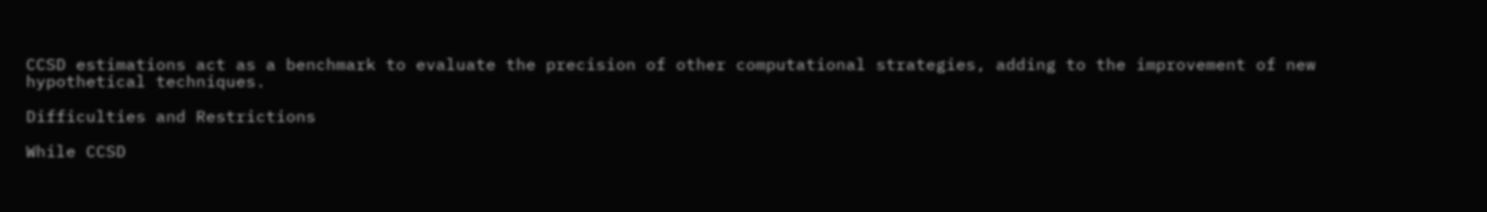CCSD estimations act as a benchmark to evaluate the precision of other computational strategies, adding to the improvement of new hypothetical techniques.

Difficulties and Restrictions

While CCSD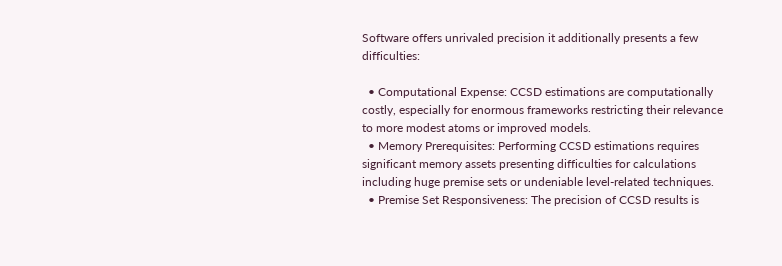Software offers unrivaled precision it additionally presents a few difficulties:

  • Computational Expense: CCSD estimations are computationally costly, especially for enormous frameworks restricting their relevance to more modest atoms or improved models.
  • Memory Prerequisites: Performing CCSD estimations requires significant memory assets presenting difficulties for calculations including huge premise sets or undeniable level-related techniques.
  • Premise Set Responsiveness: The precision of CCSD results is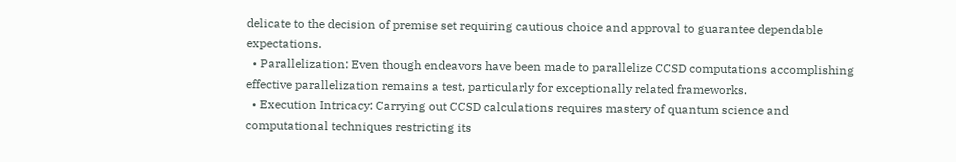delicate to the decision of premise set requiring cautious choice and approval to guarantee dependable expectations.
  • Parallelization: Even though endeavors have been made to parallelize CCSD computations accomplishing effective parallelization remains a test, particularly for exceptionally related frameworks.
  • Execution Intricacy: Carrying out CCSD calculations requires mastery of quantum science and computational techniques restricting its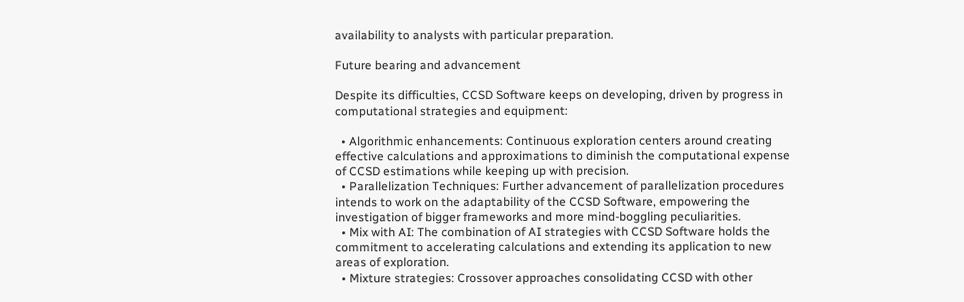availability to analysts with particular preparation.

Future bearing and advancement

Despite its difficulties, CCSD Software keeps on developing, driven by progress in computational strategies and equipment:

  • Algorithmic enhancements: Continuous exploration centers around creating effective calculations and approximations to diminish the computational expense of CCSD estimations while keeping up with precision.
  • Parallelization Techniques: Further advancement of parallelization procedures intends to work on the adaptability of the CCSD Software, empowering the investigation of bigger frameworks and more mind-boggling peculiarities.
  • Mix with AI: The combination of AI strategies with CCSD Software holds the commitment to accelerating calculations and extending its application to new areas of exploration.
  • Mixture strategies: Crossover approaches consolidating CCSD with other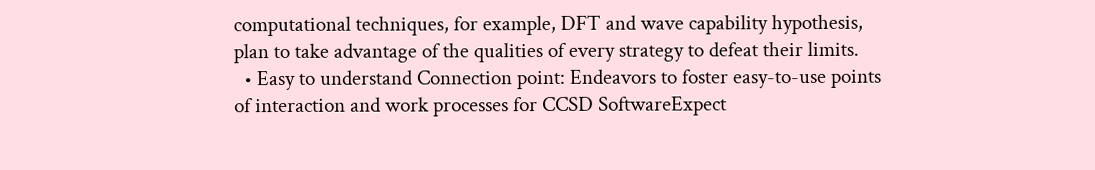computational techniques, for example, DFT and wave capability hypothesis, plan to take advantage of the qualities of every strategy to defeat their limits.
  • Easy to understand Connection point: Endeavors to foster easy-to-use points of interaction and work processes for CCSD SoftwareExpect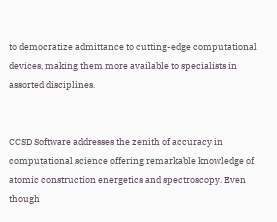to democratize admittance to cutting-edge computational devices, making them more available to specialists in assorted disciplines.


CCSD Software addresses the zenith of accuracy in computational science offering remarkable knowledge of atomic construction energetics and spectroscopy. Even though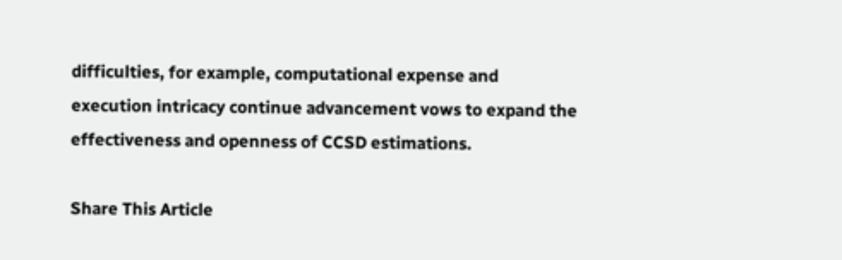difficulties, for example, computational expense and execution intricacy continue advancement vows to expand the effectiveness and openness of CCSD estimations.

Share This Article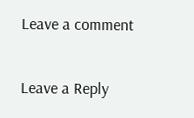Leave a comment

Leave a Reply